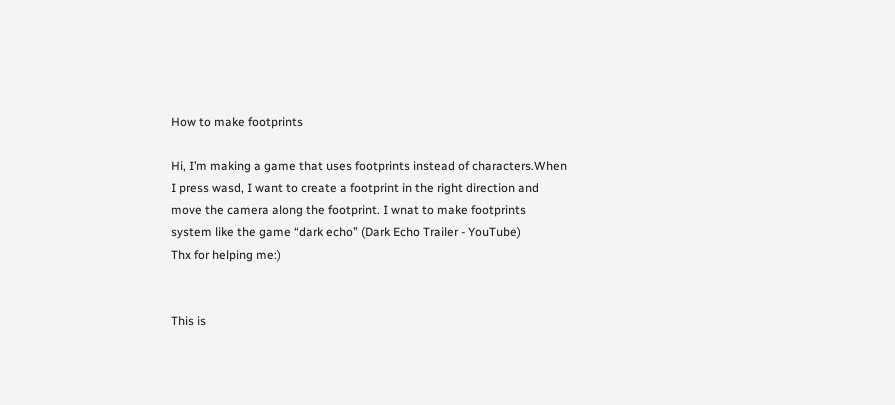How to make footprints

Hi, I’m making a game that uses footprints instead of characters.When I press wasd, I want to create a footprint in the right direction and move the camera along the footprint. I wnat to make footprints system like the game “dark echo” (Dark Echo Trailer - YouTube)
Thx for helping me:)


This is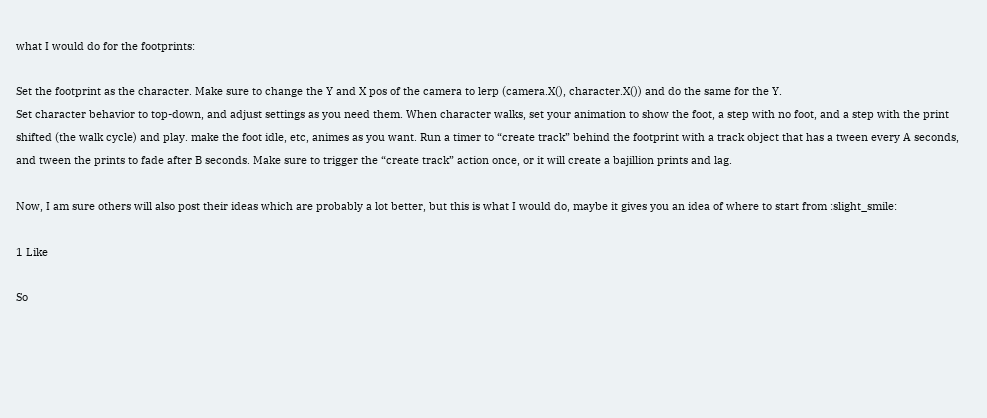what I would do for the footprints:

Set the footprint as the character. Make sure to change the Y and X pos of the camera to lerp (camera.X(), character.X()) and do the same for the Y.
Set character behavior to top-down, and adjust settings as you need them. When character walks, set your animation to show the foot, a step with no foot, and a step with the print shifted (the walk cycle) and play. make the foot idle, etc, animes as you want. Run a timer to “create track” behind the footprint with a track object that has a tween every A seconds, and tween the prints to fade after B seconds. Make sure to trigger the “create track” action once, or it will create a bajillion prints and lag.

Now, I am sure others will also post their ideas which are probably a lot better, but this is what I would do, maybe it gives you an idea of where to start from :slight_smile:

1 Like

So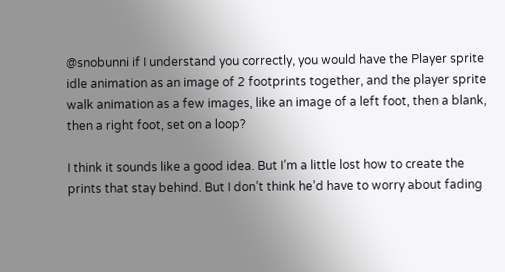@snobunni if I understand you correctly, you would have the Player sprite idle animation as an image of 2 footprints together, and the player sprite walk animation as a few images, like an image of a left foot, then a blank, then a right foot, set on a loop?

I think it sounds like a good idea. But I’m a little lost how to create the prints that stay behind. But I don’t think he’d have to worry about fading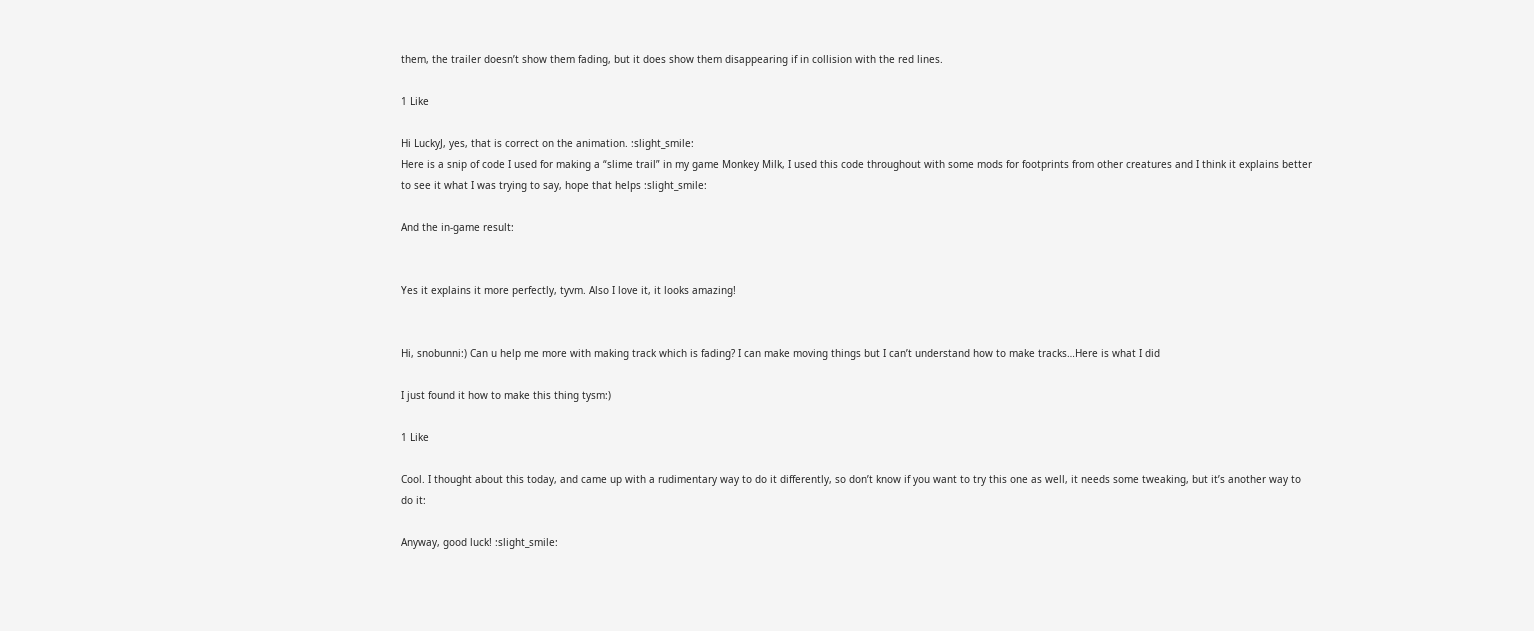them, the trailer doesn’t show them fading, but it does show them disappearing if in collision with the red lines.

1 Like

Hi LuckyJ, yes, that is correct on the animation. :slight_smile:
Here is a snip of code I used for making a “slime trail” in my game Monkey Milk, I used this code throughout with some mods for footprints from other creatures and I think it explains better to see it what I was trying to say, hope that helps :slight_smile:

And the in-game result:


Yes it explains it more perfectly, tyvm. Also I love it, it looks amazing!


Hi, snobunni:) Can u help me more with making track which is fading? I can make moving things but I can’t understand how to make tracks…Here is what I did

I just found it how to make this thing tysm:)

1 Like

Cool. I thought about this today, and came up with a rudimentary way to do it differently, so don’t know if you want to try this one as well, it needs some tweaking, but it’s another way to do it:

Anyway, good luck! :slight_smile: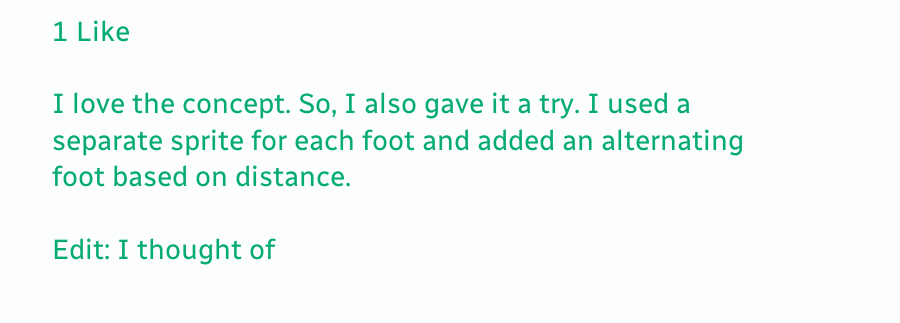1 Like

I love the concept. So, I also gave it a try. I used a separate sprite for each foot and added an alternating foot based on distance.

Edit: I thought of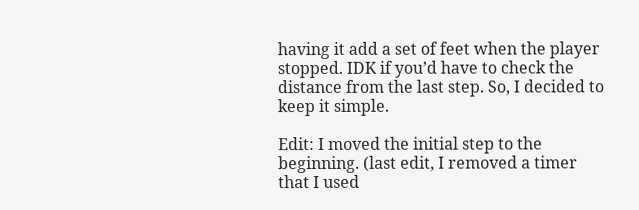having it add a set of feet when the player stopped. IDK if you’d have to check the distance from the last step. So, I decided to keep it simple.

Edit: I moved the initial step to the beginning. (last edit, I removed a timer that I used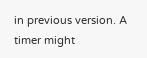in previous version. A timer might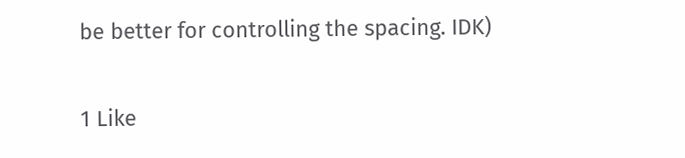be better for controlling the spacing. IDK)

1 Like